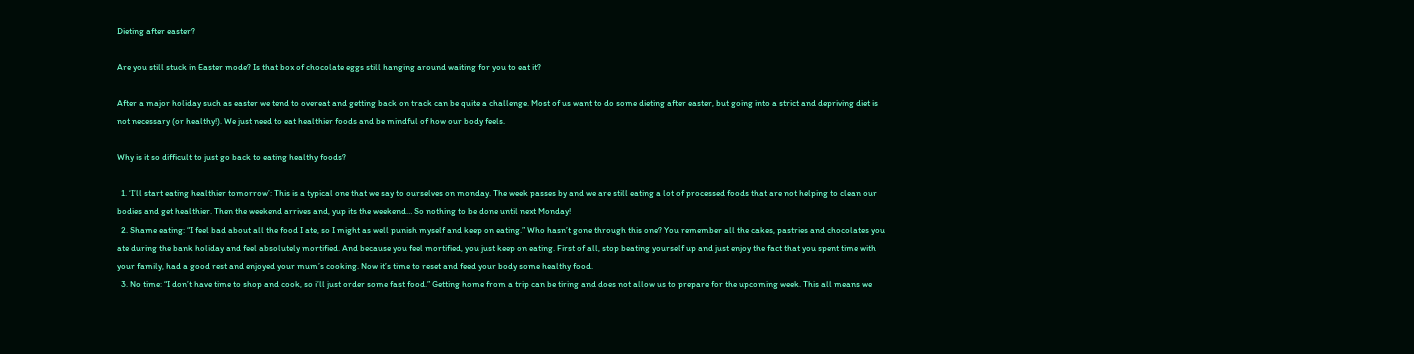Dieting after easter?

Are you still stuck in Easter mode? Is that box of chocolate eggs still hanging around waiting for you to eat it?

After a major holiday such as easter we tend to overeat and getting back on track can be quite a challenge. Most of us want to do some dieting after easter, but going into a strict and depriving diet is not necessary (or healthy!). We just need to eat healthier foods and be mindful of how our body feels.

Why is it so difficult to just go back to eating healthy foods?

  1. ‘I’ll start eating healthier tomorrow’: This is a typical one that we say to ourselves on monday. The week passes by and we are still eating a lot of processed foods that are not helping to clean our bodies and get healthier. Then the weekend arrives and, yup its the weekend… So nothing to be done until next Monday!
  2. Shame eating: “I feel bad about all the food I ate, so I might as well punish myself and keep on eating.” Who hasn’t gone through this one? You remember all the cakes, pastries and chocolates you ate during the bank holiday and feel absolutely mortified. And because you feel mortified, you just keep on eating. First of all, stop beating yourself up and just enjoy the fact that you spent time with your family, had a good rest and enjoyed your mum’s cooking. Now it’s time to reset and feed your body some healthy food.
  3. No time: “I don’t have time to shop and cook, so i’ll just order some fast food.” Getting home from a trip can be tiring and does not allow us to prepare for the upcoming week. This all means we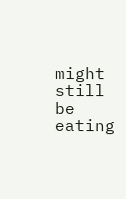might still be eating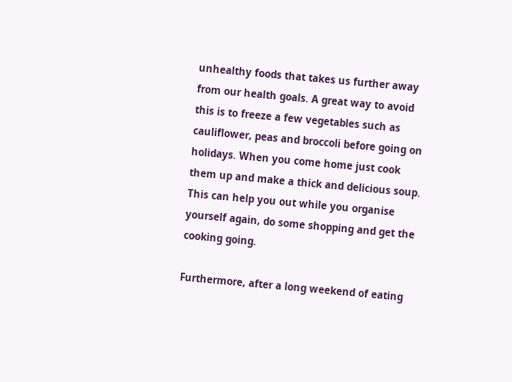unhealthy foods that takes us further away from our health goals. A great way to avoid this is to freeze a few vegetables such as cauliflower, peas and broccoli before going on holidays. When you come home just cook them up and make a thick and delicious soup. This can help you out while you organise yourself again, do some shopping and get the cooking going.

Furthermore, after a long weekend of eating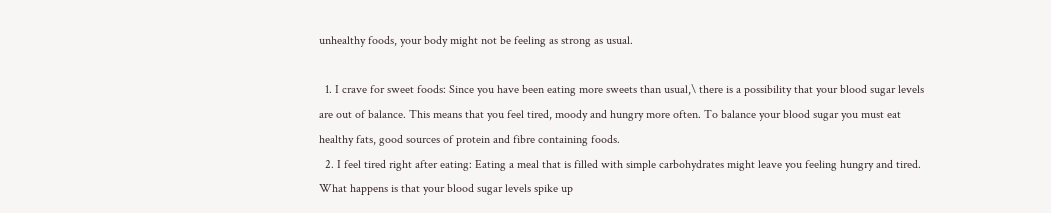unhealthy foods, your body might not be feeling as strong as usual.

  1. I crave for sweet foods: Since you have been eating more sweets than usual,\ there is a possibility that your blood sugar levels are out of balance. This means that you feel tired, moody and hungry more often. To balance your blood sugar you must eat healthy fats, good sources of protein and fibre containing foods.
  2. I feel tired right after eating: Eating a meal that is filled with simple carbohydrates might leave you feeling hungry and tired. What happens is that your blood sugar levels spike up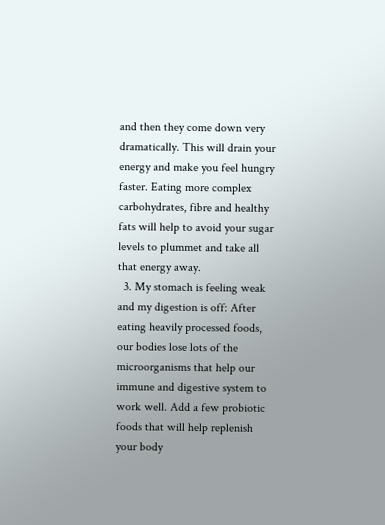and then they come down very dramatically. This will drain your energy and make you feel hungry faster. Eating more complex carbohydrates, fibre and healthy fats will help to avoid your sugar levels to plummet and take all that energy away.
  3. My stomach is feeling weak and my digestion is off: After eating heavily processed foods, our bodies lose lots of the microorganisms that help our immune and digestive system to work well. Add a few probiotic foods that will help replenish your body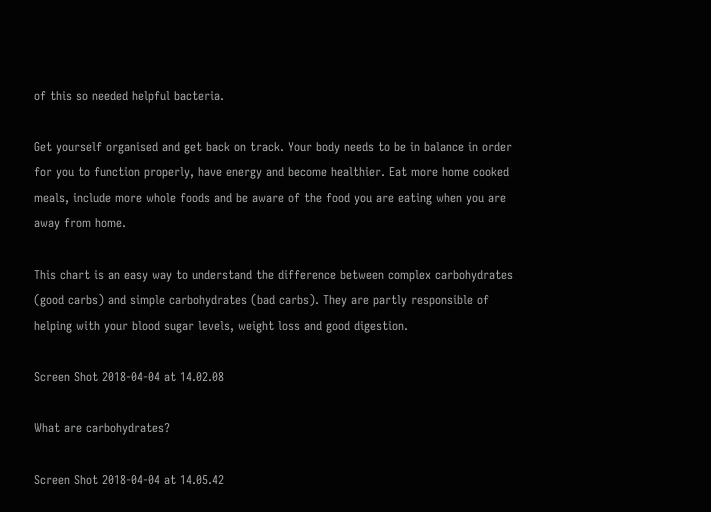of this so needed helpful bacteria.

Get yourself organised and get back on track. Your body needs to be in balance in order for you to function properly, have energy and become healthier. Eat more home cooked meals, include more whole foods and be aware of the food you are eating when you are away from home.

This chart is an easy way to understand the difference between complex carbohydrates (good carbs) and simple carbohydrates (bad carbs). They are partly responsible of helping with your blood sugar levels, weight loss and good digestion.

Screen Shot 2018-04-04 at 14.02.08

What are carbohydrates?

Screen Shot 2018-04-04 at 14.05.42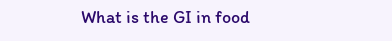What is the GI in food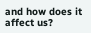and how does it affect us?